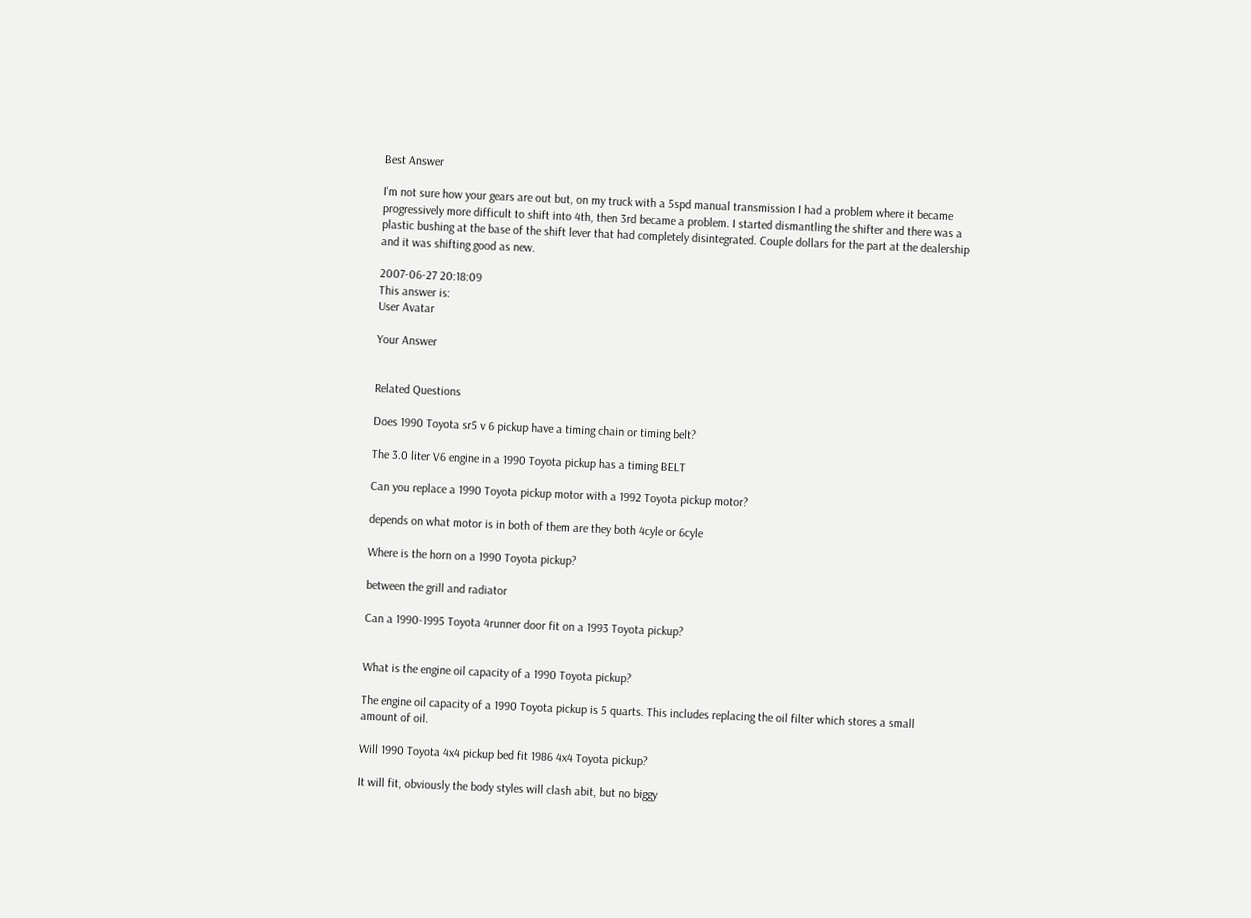Best Answer

I'm not sure how your gears are out but, on my truck with a 5spd manual transmission I had a problem where it became progressively more difficult to shift into 4th, then 3rd became a problem. I started dismantling the shifter and there was a plastic bushing at the base of the shift lever that had completely disintegrated. Couple dollars for the part at the dealership and it was shifting good as new.

2007-06-27 20:18:09
This answer is:
User Avatar

Your Answer


Related Questions

Does 1990 Toyota sr5 v 6 pickup have a timing chain or timing belt?

The 3.0 liter V6 engine in a 1990 Toyota pickup has a timing BELT

Can you replace a 1990 Toyota pickup motor with a 1992 Toyota pickup motor?

depends on what motor is in both of them are they both 4cyle or 6cyle

Where is the horn on a 1990 Toyota pickup?

between the grill and radiator

Can a 1990-1995 Toyota 4runner door fit on a 1993 Toyota pickup?


What is the engine oil capacity of a 1990 Toyota pickup?

The engine oil capacity of a 1990 Toyota pickup is 5 quarts. This includes replacing the oil filter which stores a small amount of oil.

Will 1990 Toyota 4x4 pickup bed fit 1986 4x4 Toyota pickup?

It will fit, obviously the body styles will clash abit, but no biggy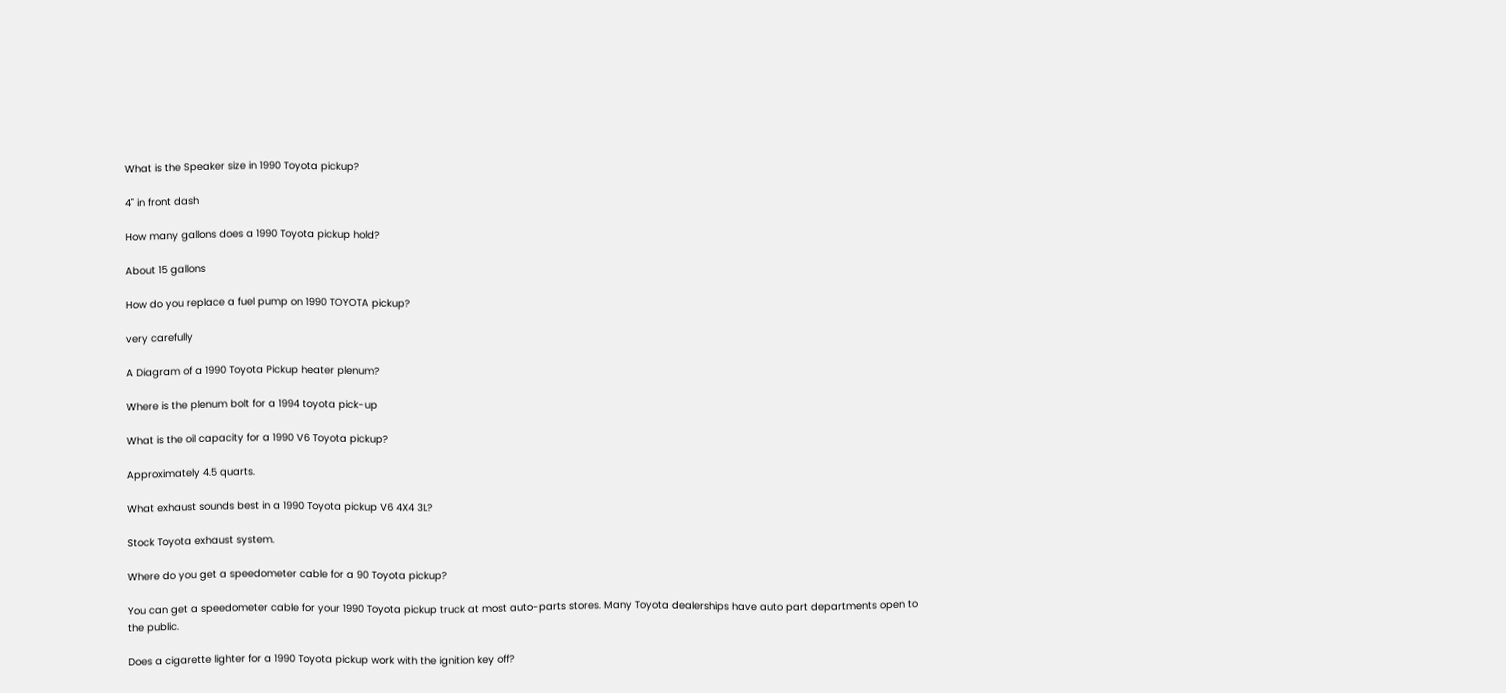What is the Speaker size in 1990 Toyota pickup?

4" in front dash

How many gallons does a 1990 Toyota pickup hold?

About 15 gallons

How do you replace a fuel pump on 1990 TOYOTA pickup?

very carefully

A Diagram of a 1990 Toyota Pickup heater plenum?

Where is the plenum bolt for a 1994 toyota pick-up

What is the oil capacity for a 1990 V6 Toyota pickup?

Approximately 4.5 quarts.

What exhaust sounds best in a 1990 Toyota pickup V6 4X4 3L?

Stock Toyota exhaust system.

Where do you get a speedometer cable for a 90 Toyota pickup?

You can get a speedometer cable for your 1990 Toyota pickup truck at most auto-parts stores. Many Toyota dealerships have auto part departments open to the public.

Does a cigarette lighter for a 1990 Toyota pickup work with the ignition key off?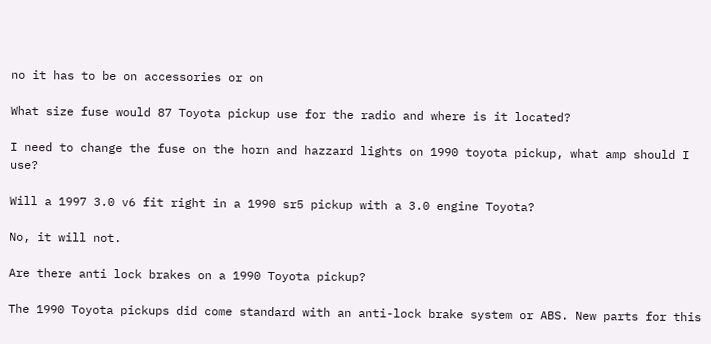no it has to be on accessories or on

What size fuse would 87 Toyota pickup use for the radio and where is it located?

I need to change the fuse on the horn and hazzard lights on 1990 toyota pickup, what amp should I use?

Will a 1997 3.0 v6 fit right in a 1990 sr5 pickup with a 3.0 engine Toyota?

No, it will not.

Are there anti lock brakes on a 1990 Toyota pickup?

The 1990 Toyota pickups did come standard with an anti-lock brake system or ABS. New parts for this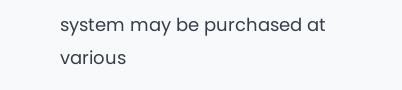system may be purchased at various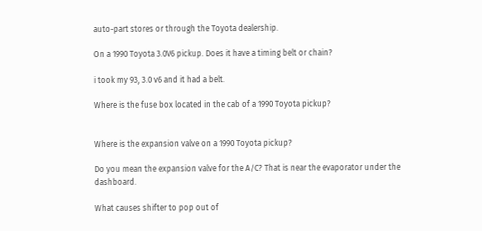auto-part stores or through the Toyota dealership.

On a 1990 Toyota 3.0V6 pickup. Does it have a timing belt or chain?

i took my 93, 3.0 v6 and it had a belt.

Where is the fuse box located in the cab of a 1990 Toyota pickup?


Where is the expansion valve on a 1990 Toyota pickup?

Do you mean the expansion valve for the A/C? That is near the evaporator under the dashboard.

What causes shifter to pop out of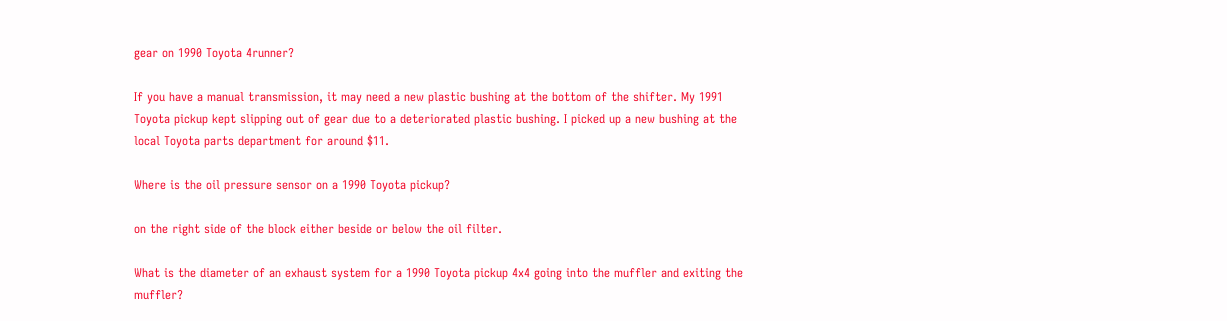gear on 1990 Toyota 4runner?

If you have a manual transmission, it may need a new plastic bushing at the bottom of the shifter. My 1991 Toyota pickup kept slipping out of gear due to a deteriorated plastic bushing. I picked up a new bushing at the local Toyota parts department for around $11.

Where is the oil pressure sensor on a 1990 Toyota pickup?

on the right side of the block either beside or below the oil filter.

What is the diameter of an exhaust system for a 1990 Toyota pickup 4x4 going into the muffler and exiting the muffler?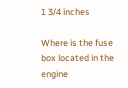1 3/4 inches

Where is the fuse box located in the engine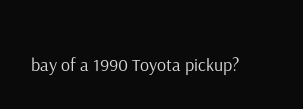bay of a 1990 Toyota pickup?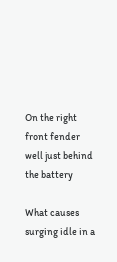On the right front fender well just behind the battery

What causes surging idle in a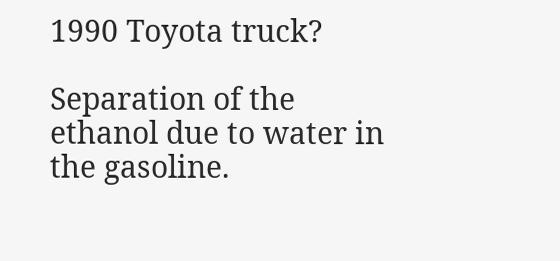1990 Toyota truck?

Separation of the ethanol due to water in the gasoline.